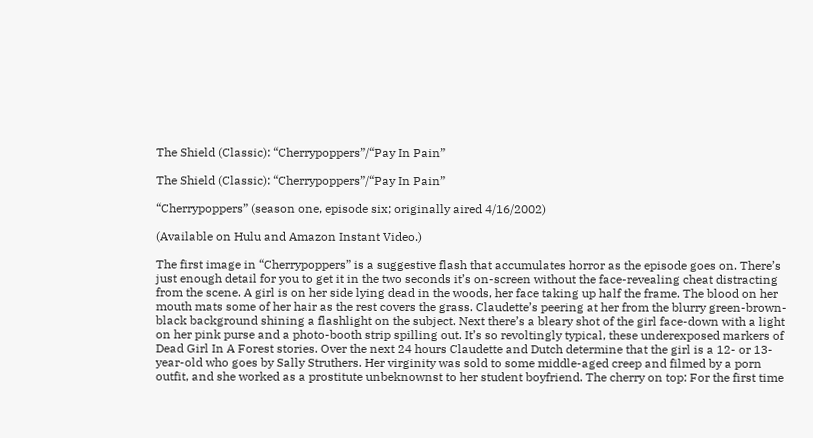The Shield (Classic): “Cherrypoppers”/“Pay In Pain”

The Shield (Classic): “Cherrypoppers”/“Pay In Pain”

“Cherrypoppers” (season one, episode six; originally aired 4/16/2002)

(Available on Hulu and Amazon Instant Video.)

The first image in “Cherrypoppers” is a suggestive flash that accumulates horror as the episode goes on. There’s just enough detail for you to get it in the two seconds it’s on-screen without the face-revealing cheat distracting from the scene. A girl is on her side lying dead in the woods, her face taking up half the frame. The blood on her mouth mats some of her hair as the rest covers the grass. Claudette’s peering at her from the blurry green-brown-black background shining a flashlight on the subject. Next there’s a bleary shot of the girl face-down with a light on her pink purse and a photo-booth strip spilling out. It’s so revoltingly typical, these underexposed markers of Dead Girl In A Forest stories. Over the next 24 hours Claudette and Dutch determine that the girl is a 12- or 13-year-old who goes by Sally Struthers. Her virginity was sold to some middle-aged creep and filmed by a porn outfit, and she worked as a prostitute unbeknownst to her student boyfriend. The cherry on top: For the first time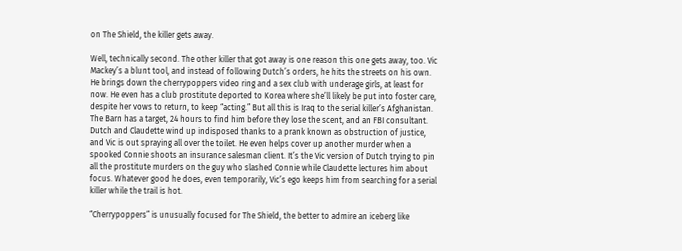on The Shield, the killer gets away.

Well, technically second. The other killer that got away is one reason this one gets away, too. Vic Mackey’s a blunt tool, and instead of following Dutch’s orders, he hits the streets on his own. He brings down the cherrypoppers video ring and a sex club with underage girls, at least for now. He even has a club prostitute deported to Korea where she’ll likely be put into foster care, despite her vows to return, to keep “acting.” But all this is Iraq to the serial killer’s Afghanistan. The Barn has a target, 24 hours to find him before they lose the scent, and an FBI consultant. Dutch and Claudette wind up indisposed thanks to a prank known as obstruction of justice, and Vic is out spraying all over the toilet. He even helps cover up another murder when a spooked Connie shoots an insurance salesman client. It’s the Vic version of Dutch trying to pin all the prostitute murders on the guy who slashed Connie while Claudette lectures him about focus. Whatever good he does, even temporarily, Vic’s ego keeps him from searching for a serial killer while the trail is hot.

“Cherrypoppers” is unusually focused for The Shield, the better to admire an iceberg like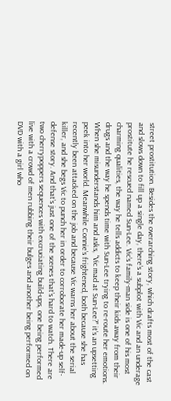street prostitution. Besides the overarching story, which drafts most of the cast and slows down to fill up a single day, there’s a subplot with Vic and an underage prostitute he rescued named Sun-Lee. Vic’s family-man side is one of his most charming qualities, the way he tells addicts to keep their kids away from their drugs and the way he spends time with Sun-Lee trying to re-route her emotions. When she misunderstands him and asks, “Vic mad at Sun-Lee?” it’s an upsetting peek into her world. Meanwhile Connie’s frightened, both because she has recently been attacked on the job and because Vic warns her about the serial killer, and she begs Vic to punch her in order to corroborate her made-up self-defense story. And that’s just one of the scenes that’s hard to watch. There are two cherrypoppers sequences with excruciating build-ups, one being performed live with a crowd of men rubbing their bulges and another being performed on DVD with a girl who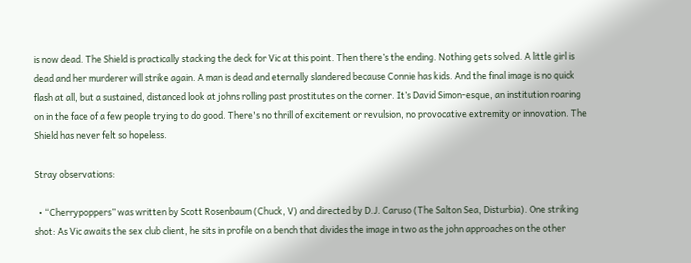is now dead. The Shield is practically stacking the deck for Vic at this point. Then there’s the ending. Nothing gets solved. A little girl is dead and her murderer will strike again. A man is dead and eternally slandered because Connie has kids. And the final image is no quick flash at all, but a sustained, distanced look at johns rolling past prostitutes on the corner. It’s David Simon-esque, an institution roaring on in the face of a few people trying to do good. There's no thrill of excitement or revulsion, no provocative extremity or innovation. The Shield has never felt so hopeless.

Stray observations:

  • “Cherrypoppers” was written by Scott Rosenbaum (Chuck, V) and directed by D.J. Caruso (The Salton Sea, Disturbia). One striking shot: As Vic awaits the sex club client, he sits in profile on a bench that divides the image in two as the john approaches on the other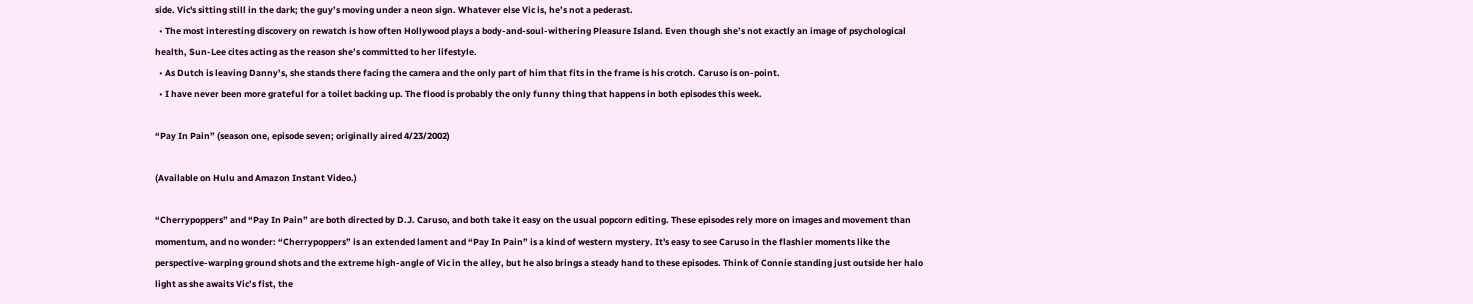side. Vic's sitting still in the dark; the guy’s moving under a neon sign. Whatever else Vic is, he’s not a pederast.
  • The most interesting discovery on rewatch is how often Hollywood plays a body-and-soul-withering Pleasure Island. Even though she’s not exactly an image of psychological health, Sun-Lee cites acting as the reason she’s committed to her lifestyle.
  • As Dutch is leaving Danny’s, she stands there facing the camera and the only part of him that fits in the frame is his crotch. Caruso is on-point.
  • I have never been more grateful for a toilet backing up. The flood is probably the only funny thing that happens in both episodes this week.

“Pay In Pain” (season one, episode seven; originally aired 4/23/2002)

(Available on Hulu and Amazon Instant Video.)

“Cherrypoppers” and “Pay In Pain” are both directed by D.J. Caruso, and both take it easy on the usual popcorn editing. These episodes rely more on images and movement than momentum, and no wonder: “Cherrypoppers” is an extended lament and “Pay In Pain” is a kind of western mystery. It's easy to see Caruso in the flashier moments like the perspective-warping ground shots and the extreme high-angle of Vic in the alley, but he also brings a steady hand to these episodes. Think of Connie standing just outside her halo light as she awaits Vic’s fist, the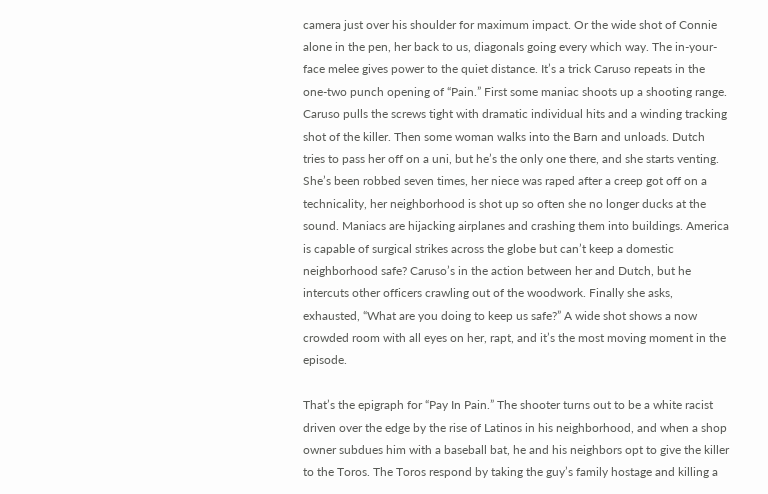camera just over his shoulder for maximum impact. Or the wide shot of Connie alone in the pen, her back to us, diagonals going every which way. The in-your-face melee gives power to the quiet distance. It’s a trick Caruso repeats in the one-two punch opening of “Pain.” First some maniac shoots up a shooting range. Caruso pulls the screws tight with dramatic individual hits and a winding tracking shot of the killer. Then some woman walks into the Barn and unloads. Dutch tries to pass her off on a uni, but he’s the only one there, and she starts venting. She’s been robbed seven times, her niece was raped after a creep got off on a technicality, her neighborhood is shot up so often she no longer ducks at the sound. Maniacs are hijacking airplanes and crashing them into buildings. America is capable of surgical strikes across the globe but can’t keep a domestic neighborhood safe? Caruso’s in the action between her and Dutch, but he intercuts other officers crawling out of the woodwork. Finally she asks, exhausted, “What are you doing to keep us safe?” A wide shot shows a now crowded room with all eyes on her, rapt, and it’s the most moving moment in the episode.

That’s the epigraph for “Pay In Pain.” The shooter turns out to be a white racist driven over the edge by the rise of Latinos in his neighborhood, and when a shop owner subdues him with a baseball bat, he and his neighbors opt to give the killer to the Toros. The Toros respond by taking the guy’s family hostage and killing a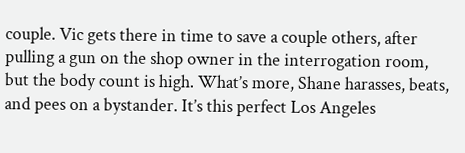couple. Vic gets there in time to save a couple others, after pulling a gun on the shop owner in the interrogation room, but the body count is high. What’s more, Shane harasses, beats, and pees on a bystander. It’s this perfect Los Angeles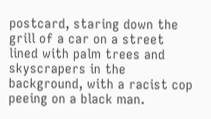postcard, staring down the grill of a car on a street lined with palm trees and skyscrapers in the background, with a racist cop peeing on a black man.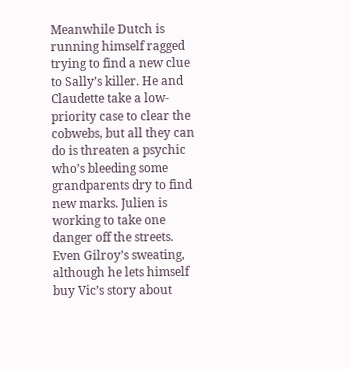Meanwhile Dutch is running himself ragged trying to find a new clue to Sally’s killer. He and Claudette take a low-priority case to clear the cobwebs, but all they can do is threaten a psychic who’s bleeding some grandparents dry to find new marks. Julien is working to take one danger off the streets. Even Gilroy’s sweating, although he lets himself buy Vic’s story about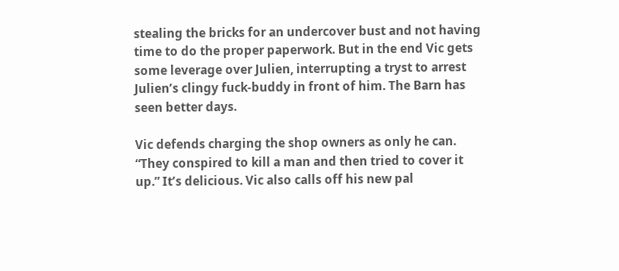stealing the bricks for an undercover bust and not having time to do the proper paperwork. But in the end Vic gets some leverage over Julien, interrupting a tryst to arrest Julien’s clingy fuck-buddy in front of him. The Barn has seen better days.

Vic defends charging the shop owners as only he can. “They conspired to kill a man and then tried to cover it up.” It’s delicious. Vic also calls off his new pal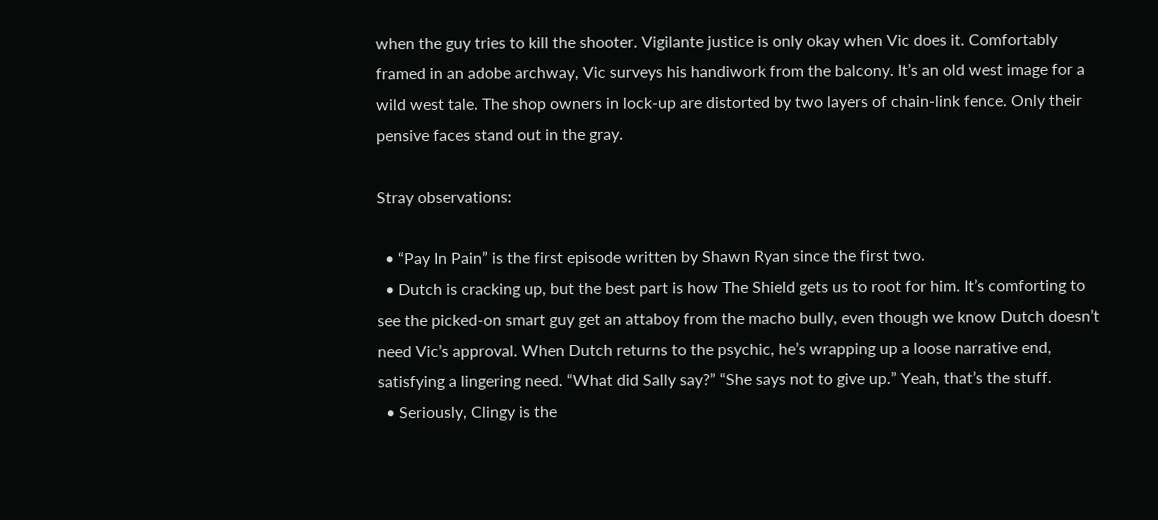when the guy tries to kill the shooter. Vigilante justice is only okay when Vic does it. Comfortably framed in an adobe archway, Vic surveys his handiwork from the balcony. It’s an old west image for a wild west tale. The shop owners in lock-up are distorted by two layers of chain-link fence. Only their pensive faces stand out in the gray.

Stray observations:

  • “Pay In Pain” is the first episode written by Shawn Ryan since the first two.
  • Dutch is cracking up, but the best part is how The Shield gets us to root for him. It’s comforting to see the picked-on smart guy get an attaboy from the macho bully, even though we know Dutch doesn’t need Vic’s approval. When Dutch returns to the psychic, he’s wrapping up a loose narrative end, satisfying a lingering need. “What did Sally say?” “She says not to give up.” Yeah, that’s the stuff.
  • Seriously, Clingy is the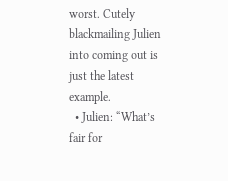worst. Cutely blackmailing Julien into coming out is just the latest example.
  • Julien: “What’s fair for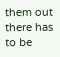them out there has to be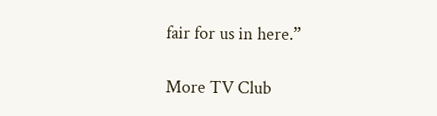fair for us in here.”

More TV Club